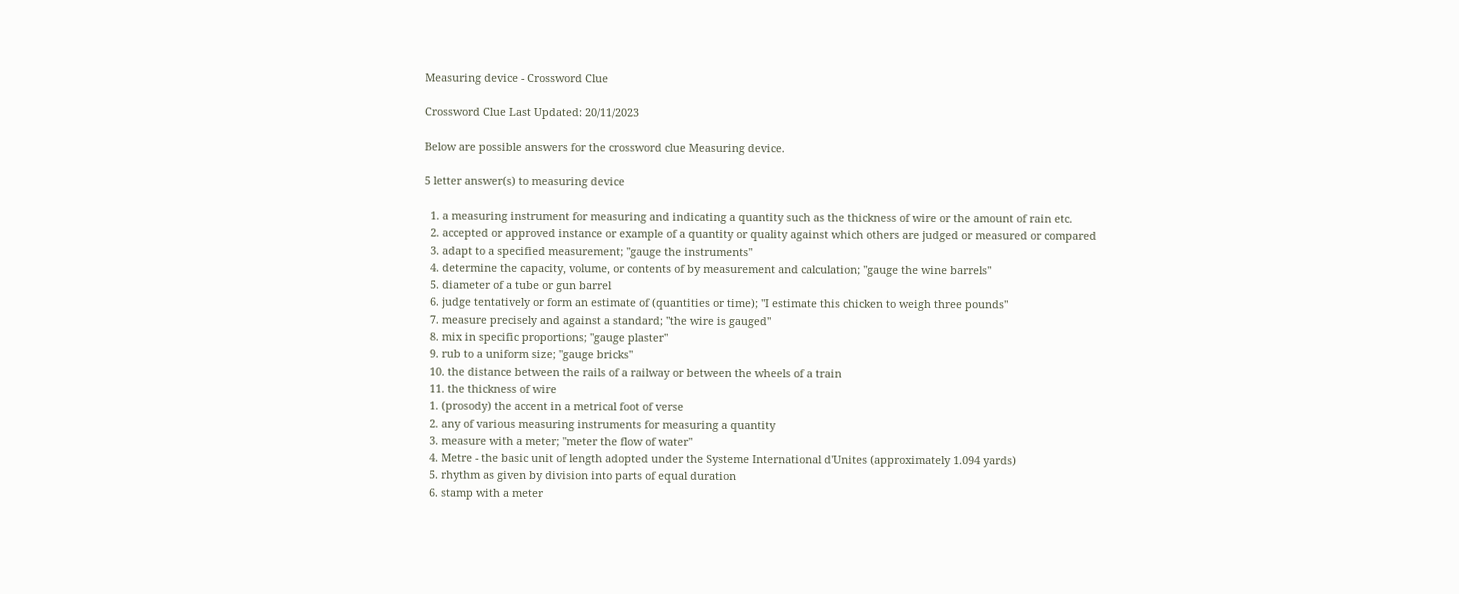Measuring device - Crossword Clue

Crossword Clue Last Updated: 20/11/2023

Below are possible answers for the crossword clue Measuring device.

5 letter answer(s) to measuring device

  1. a measuring instrument for measuring and indicating a quantity such as the thickness of wire or the amount of rain etc.
  2. accepted or approved instance or example of a quantity or quality against which others are judged or measured or compared
  3. adapt to a specified measurement; "gauge the instruments"
  4. determine the capacity, volume, or contents of by measurement and calculation; "gauge the wine barrels"
  5. diameter of a tube or gun barrel
  6. judge tentatively or form an estimate of (quantities or time); "I estimate this chicken to weigh three pounds"
  7. measure precisely and against a standard; "the wire is gauged"
  8. mix in specific proportions; "gauge plaster"
  9. rub to a uniform size; "gauge bricks"
  10. the distance between the rails of a railway or between the wheels of a train
  11. the thickness of wire
  1. (prosody) the accent in a metrical foot of verse
  2. any of various measuring instruments for measuring a quantity
  3. measure with a meter; "meter the flow of water"
  4. Metre - the basic unit of length adopted under the Systeme International d'Unites (approximately 1.094 yards)
  5. rhythm as given by division into parts of equal duration
  6. stamp with a meter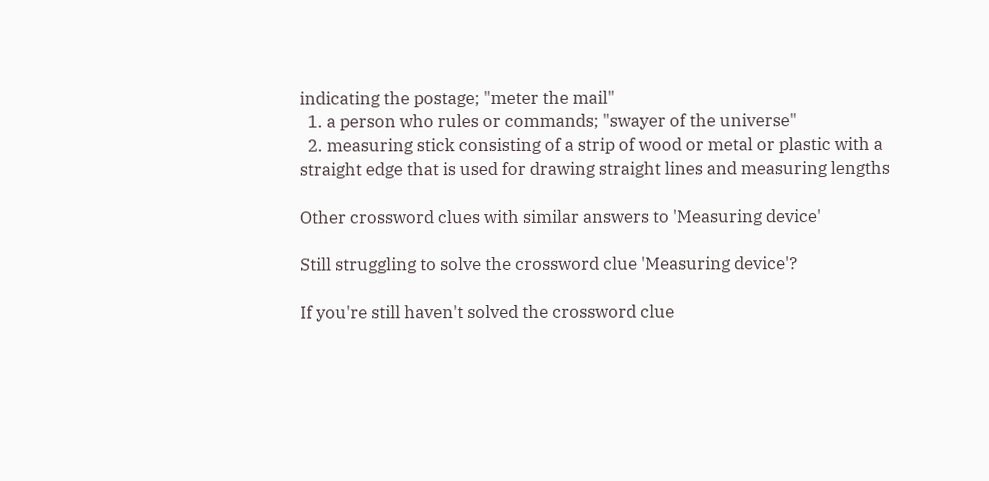indicating the postage; "meter the mail"
  1. a person who rules or commands; "swayer of the universe"
  2. measuring stick consisting of a strip of wood or metal or plastic with a straight edge that is used for drawing straight lines and measuring lengths

Other crossword clues with similar answers to 'Measuring device'

Still struggling to solve the crossword clue 'Measuring device'?

If you're still haven't solved the crossword clue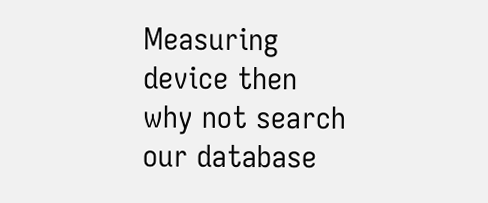Measuring device then why not search our database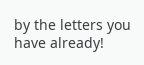by the letters you have already!